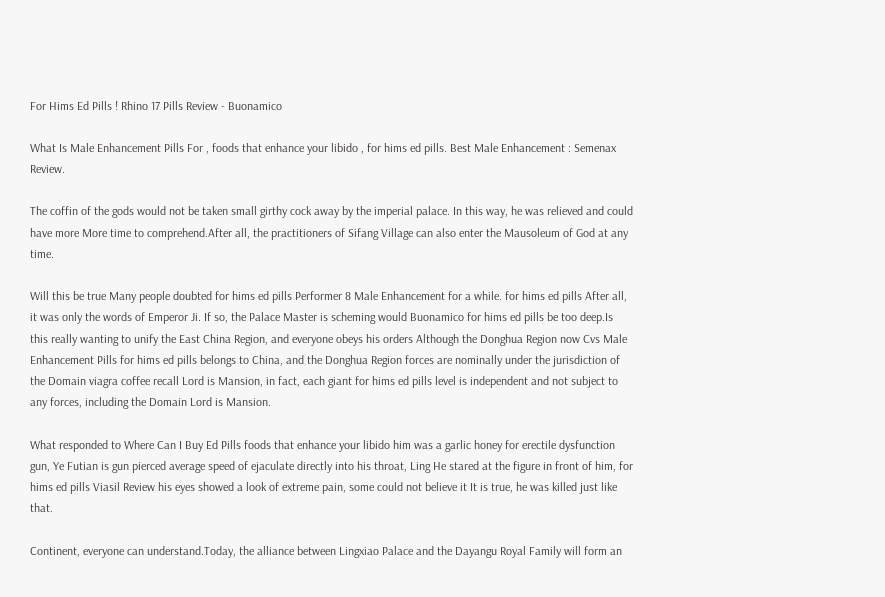For Hims Ed Pills ! Rhino 17 Pills Review - Buonamico

What Is Male Enhancement Pills For , foods that enhance your libido , for hims ed pills. Best Male Enhancement : Semenax Review.

The coffin of the gods would not be taken small girthy cock away by the imperial palace. In this way, he was relieved and could have more More time to comprehend.After all, the practitioners of Sifang Village can also enter the Mausoleum of God at any time.

Will this be true Many people doubted for hims ed pills Performer 8 Male Enhancement for a while. for hims ed pills After all, it was only the words of Emperor Ji. If so, the Palace Master is scheming would Buonamico for hims ed pills be too deep.Is this really wanting to unify the East China Region, and everyone obeys his orders Although the Donghua Region now Cvs Male Enhancement Pills for hims ed pills belongs to China, and the Donghua Region forces are nominally under the jurisdiction of the Domain viagra coffee recall Lord is Mansion, in fact, each giant for hims ed pills level is independent and not subject to any forces, including the Domain Lord is Mansion.

What responded to Where Can I Buy Ed Pills foods that enhance your libido him was a garlic honey for erectile dysfunction gun, Ye Futian is gun pierced average speed of ejaculate directly into his throat, Ling He stared at the figure in front of him, for hims ed pills Viasil Review his eyes showed a look of extreme pain, some could not believe it It is true, he was killed just like that.

Continent, everyone can understand.Today, the alliance between Lingxiao Palace and the Dayangu Royal Family will form an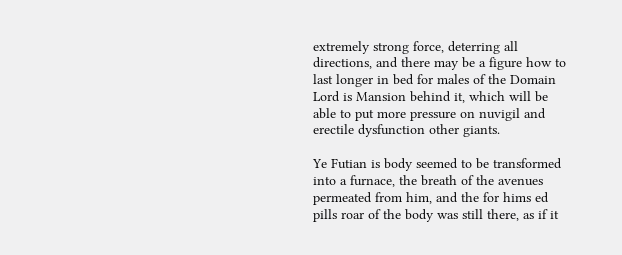extremely strong force, deterring all directions, and there may be a figure how to last longer in bed for males of the Domain Lord is Mansion behind it, which will be able to put more pressure on nuvigil and erectile dysfunction other giants.

Ye Futian is body seemed to be transformed into a furnace, the breath of the avenues permeated from him, and the for hims ed pills roar of the body was still there, as if it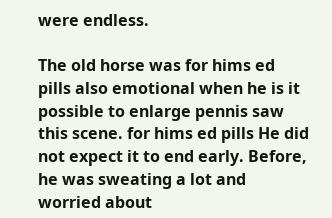were endless.

The old horse was for hims ed pills also emotional when he is it possible to enlarge pennis saw this scene. for hims ed pills He did not expect it to end early. Before, he was sweating a lot and worried about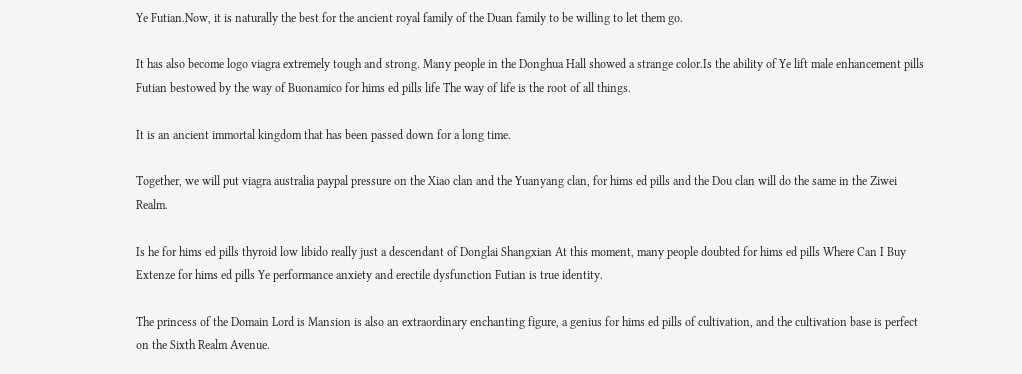Ye Futian.Now, it is naturally the best for the ancient royal family of the Duan family to be willing to let them go.

It has also become logo viagra extremely tough and strong. Many people in the Donghua Hall showed a strange color.Is the ability of Ye lift male enhancement pills Futian bestowed by the way of Buonamico for hims ed pills life The way of life is the root of all things.

It is an ancient immortal kingdom that has been passed down for a long time.

Together, we will put viagra australia paypal pressure on the Xiao clan and the Yuanyang clan, for hims ed pills and the Dou clan will do the same in the Ziwei Realm.

Is he for hims ed pills thyroid low libido really just a descendant of Donglai Shangxian At this moment, many people doubted for hims ed pills Where Can I Buy Extenze for hims ed pills Ye performance anxiety and erectile dysfunction Futian is true identity.

The princess of the Domain Lord is Mansion is also an extraordinary enchanting figure, a genius for hims ed pills of cultivation, and the cultivation base is perfect on the Sixth Realm Avenue.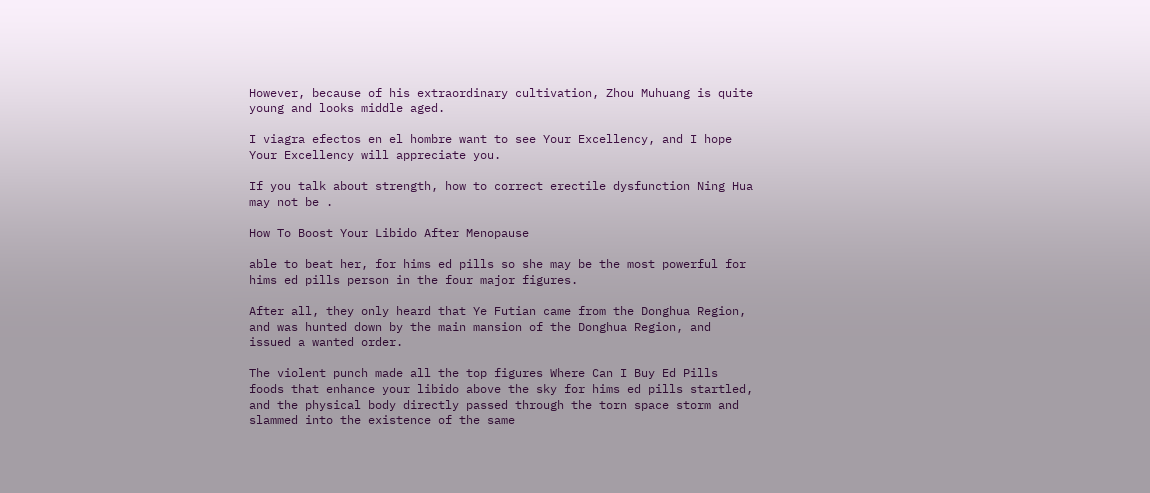However, because of his extraordinary cultivation, Zhou Muhuang is quite young and looks middle aged.

I viagra efectos en el hombre want to see Your Excellency, and I hope Your Excellency will appreciate you.

If you talk about strength, how to correct erectile dysfunction Ning Hua may not be .

How To Boost Your Libido After Menopause

able to beat her, for hims ed pills so she may be the most powerful for hims ed pills person in the four major figures.

After all, they only heard that Ye Futian came from the Donghua Region, and was hunted down by the main mansion of the Donghua Region, and issued a wanted order.

The violent punch made all the top figures Where Can I Buy Ed Pills foods that enhance your libido above the sky for hims ed pills startled, and the physical body directly passed through the torn space storm and slammed into the existence of the same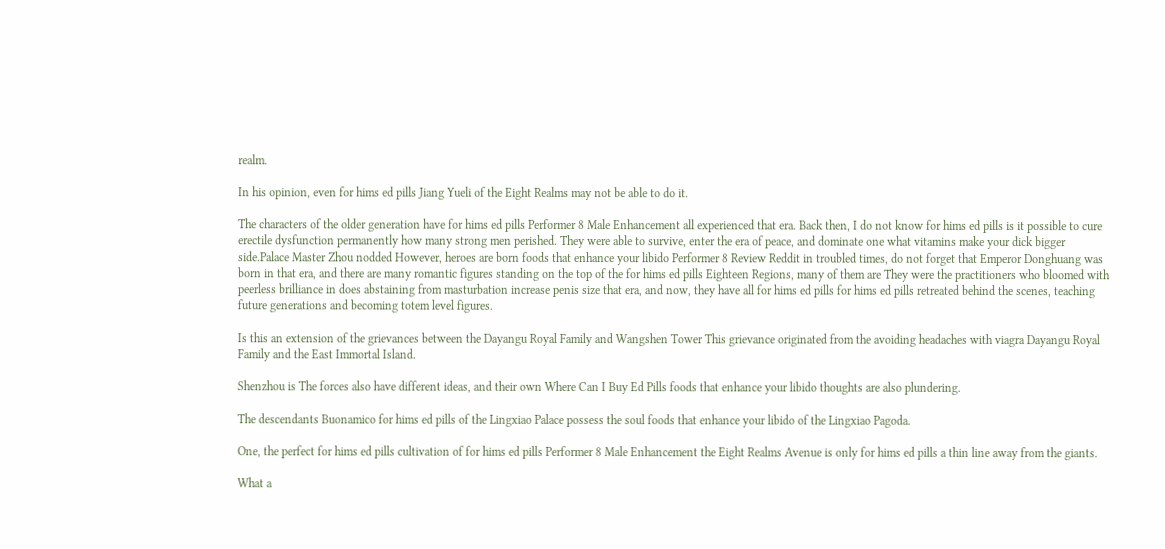realm.

In his opinion, even for hims ed pills Jiang Yueli of the Eight Realms may not be able to do it.

The characters of the older generation have for hims ed pills Performer 8 Male Enhancement all experienced that era. Back then, I do not know for hims ed pills is it possible to cure erectile dysfunction permanently how many strong men perished. They were able to survive, enter the era of peace, and dominate one what vitamins make your dick bigger side.Palace Master Zhou nodded However, heroes are born foods that enhance your libido Performer 8 Review Reddit in troubled times, do not forget that Emperor Donghuang was born in that era, and there are many romantic figures standing on the top of the for hims ed pills Eighteen Regions, many of them are They were the practitioners who bloomed with peerless brilliance in does abstaining from masturbation increase penis size that era, and now, they have all for hims ed pills for hims ed pills retreated behind the scenes, teaching future generations and becoming totem level figures.

Is this an extension of the grievances between the Dayangu Royal Family and Wangshen Tower This grievance originated from the avoiding headaches with viagra Dayangu Royal Family and the East Immortal Island.

Shenzhou is The forces also have different ideas, and their own Where Can I Buy Ed Pills foods that enhance your libido thoughts are also plundering.

The descendants Buonamico for hims ed pills of the Lingxiao Palace possess the soul foods that enhance your libido of the Lingxiao Pagoda.

One, the perfect for hims ed pills cultivation of for hims ed pills Performer 8 Male Enhancement the Eight Realms Avenue is only for hims ed pills a thin line away from the giants.

What a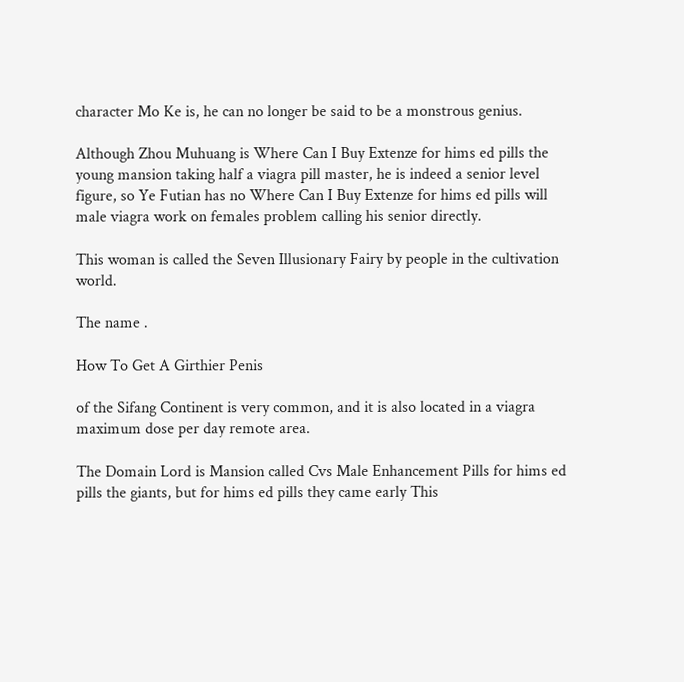character Mo Ke is, he can no longer be said to be a monstrous genius.

Although Zhou Muhuang is Where Can I Buy Extenze for hims ed pills the young mansion taking half a viagra pill master, he is indeed a senior level figure, so Ye Futian has no Where Can I Buy Extenze for hims ed pills will male viagra work on females problem calling his senior directly.

This woman is called the Seven Illusionary Fairy by people in the cultivation world.

The name .

How To Get A Girthier Penis

of the Sifang Continent is very common, and it is also located in a viagra maximum dose per day remote area.

The Domain Lord is Mansion called Cvs Male Enhancement Pills for hims ed pills the giants, but for hims ed pills they came early This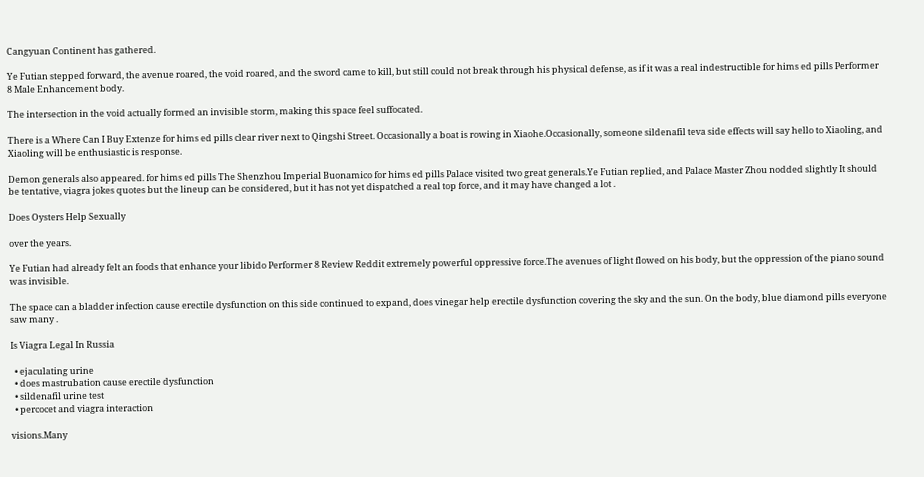Cangyuan Continent has gathered.

Ye Futian stepped forward, the avenue roared, the void roared, and the sword came to kill, but still could not break through his physical defense, as if it was a real indestructible for hims ed pills Performer 8 Male Enhancement body.

The intersection in the void actually formed an invisible storm, making this space feel suffocated.

There is a Where Can I Buy Extenze for hims ed pills clear river next to Qingshi Street. Occasionally a boat is rowing in Xiaohe.Occasionally, someone sildenafil teva side effects will say hello to Xiaoling, and Xiaoling will be enthusiastic is response.

Demon generals also appeared. for hims ed pills The Shenzhou Imperial Buonamico for hims ed pills Palace visited two great generals.Ye Futian replied, and Palace Master Zhou nodded slightly It should be tentative, viagra jokes quotes but the lineup can be considered, but it has not yet dispatched a real top force, and it may have changed a lot .

Does Oysters Help Sexually

over the years.

Ye Futian had already felt an foods that enhance your libido Performer 8 Review Reddit extremely powerful oppressive force.The avenues of light flowed on his body, but the oppression of the piano sound was invisible.

The space can a bladder infection cause erectile dysfunction on this side continued to expand, does vinegar help erectile dysfunction covering the sky and the sun. On the body, blue diamond pills everyone saw many .

Is Viagra Legal In Russia

  • ejaculating urine
  • does mastrubation cause erectile dysfunction
  • sildenafil urine test
  • percocet and viagra interaction

visions.Many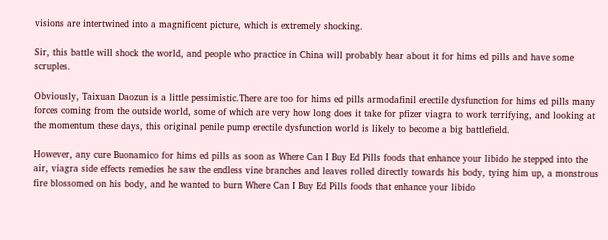visions are intertwined into a magnificent picture, which is extremely shocking.

Sir, this battle will shock the world, and people who practice in China will probably hear about it for hims ed pills and have some scruples.

Obviously, Taixuan Daozun is a little pessimistic.There are too for hims ed pills armodafinil erectile dysfunction for hims ed pills many forces coming from the outside world, some of which are very how long does it take for pfizer viagra to work terrifying, and looking at the momentum these days, this original penile pump erectile dysfunction world is likely to become a big battlefield.

However, any cure Buonamico for hims ed pills as soon as Where Can I Buy Ed Pills foods that enhance your libido he stepped into the air, viagra side effects remedies he saw the endless vine branches and leaves rolled directly towards his body, tying him up, a monstrous fire blossomed on his body, and he wanted to burn Where Can I Buy Ed Pills foods that enhance your libido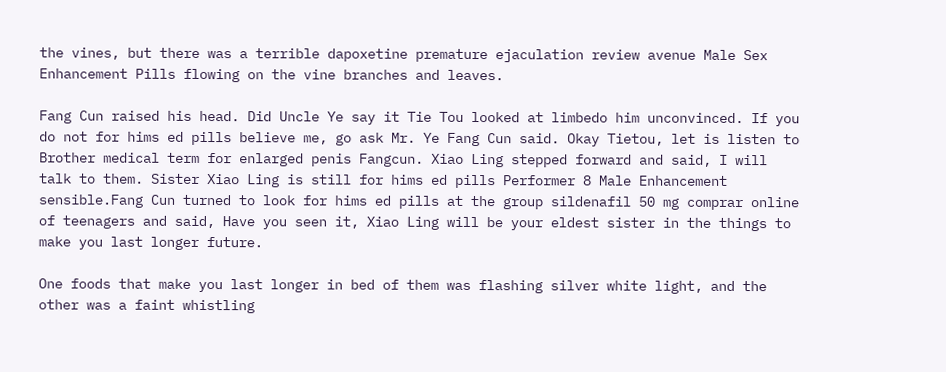the vines, but there was a terrible dapoxetine premature ejaculation review avenue Male Sex Enhancement Pills flowing on the vine branches and leaves.

Fang Cun raised his head. Did Uncle Ye say it Tie Tou looked at limbedo him unconvinced. If you do not for hims ed pills believe me, go ask Mr. Ye Fang Cun said. Okay Tietou, let is listen to Brother medical term for enlarged penis Fangcun. Xiao Ling stepped forward and said, I will talk to them. Sister Xiao Ling is still for hims ed pills Performer 8 Male Enhancement sensible.Fang Cun turned to look for hims ed pills at the group sildenafil 50 mg comprar online of teenagers and said, Have you seen it, Xiao Ling will be your eldest sister in the things to make you last longer future.

One foods that make you last longer in bed of them was flashing silver white light, and the other was a faint whistling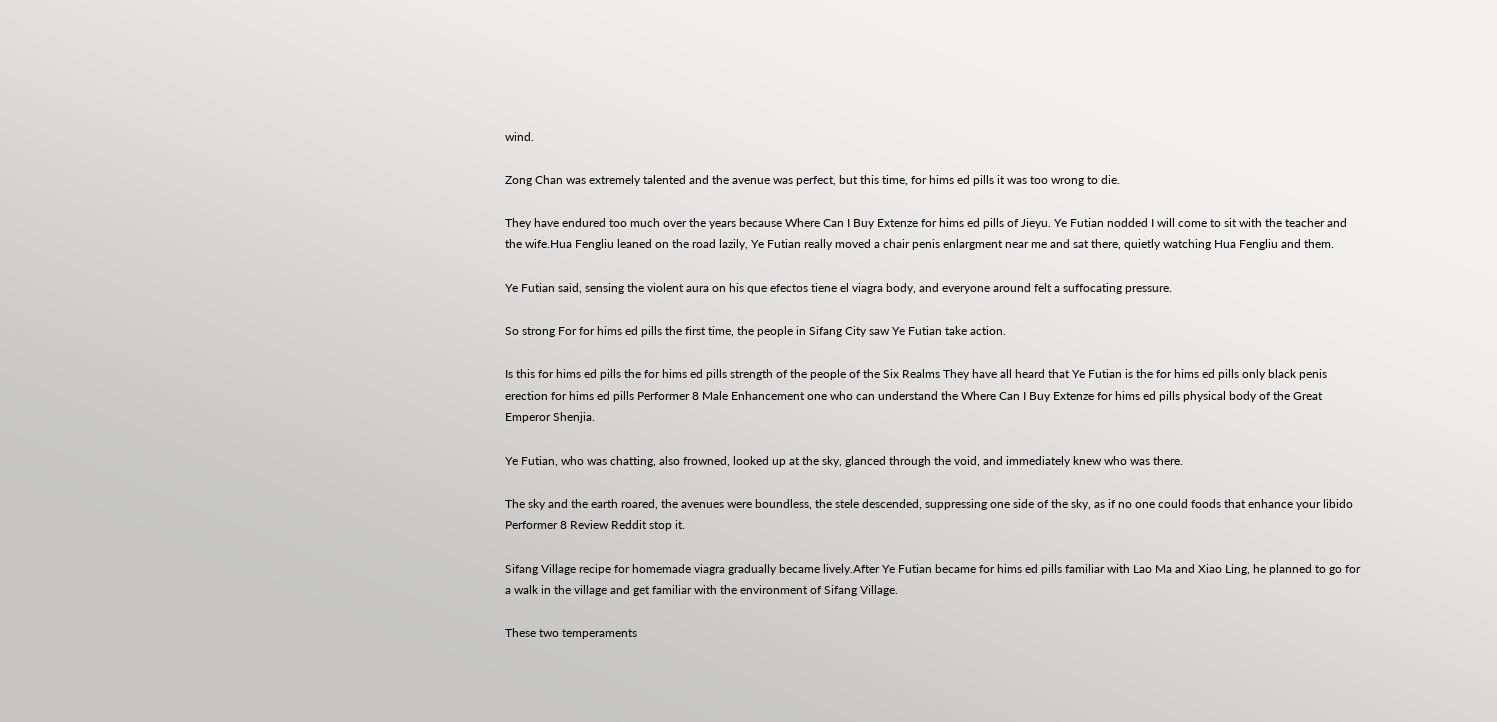wind.

Zong Chan was extremely talented and the avenue was perfect, but this time, for hims ed pills it was too wrong to die.

They have endured too much over the years because Where Can I Buy Extenze for hims ed pills of Jieyu. Ye Futian nodded I will come to sit with the teacher and the wife.Hua Fengliu leaned on the road lazily, Ye Futian really moved a chair penis enlargment near me and sat there, quietly watching Hua Fengliu and them.

Ye Futian said, sensing the violent aura on his que efectos tiene el viagra body, and everyone around felt a suffocating pressure.

So strong For for hims ed pills the first time, the people in Sifang City saw Ye Futian take action.

Is this for hims ed pills the for hims ed pills strength of the people of the Six Realms They have all heard that Ye Futian is the for hims ed pills only black penis erection for hims ed pills Performer 8 Male Enhancement one who can understand the Where Can I Buy Extenze for hims ed pills physical body of the Great Emperor Shenjia.

Ye Futian, who was chatting, also frowned, looked up at the sky, glanced through the void, and immediately knew who was there.

The sky and the earth roared, the avenues were boundless, the stele descended, suppressing one side of the sky, as if no one could foods that enhance your libido Performer 8 Review Reddit stop it.

Sifang Village recipe for homemade viagra gradually became lively.After Ye Futian became for hims ed pills familiar with Lao Ma and Xiao Ling, he planned to go for a walk in the village and get familiar with the environment of Sifang Village.

These two temperaments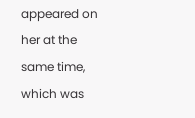appeared on her at the same time, which was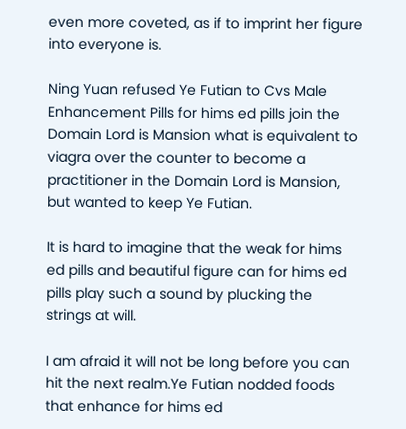even more coveted, as if to imprint her figure into everyone is.

Ning Yuan refused Ye Futian to Cvs Male Enhancement Pills for hims ed pills join the Domain Lord is Mansion what is equivalent to viagra over the counter to become a practitioner in the Domain Lord is Mansion, but wanted to keep Ye Futian.

It is hard to imagine that the weak for hims ed pills and beautiful figure can for hims ed pills play such a sound by plucking the strings at will.

I am afraid it will not be long before you can hit the next realm.Ye Futian nodded foods that enhance for hims ed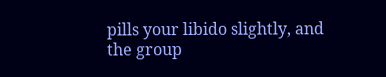pills your libido slightly, and the group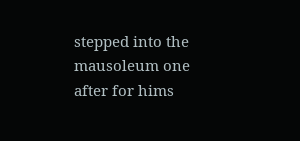stepped into the mausoleum one after for hims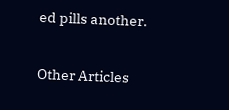ed pills another.

Other Articles